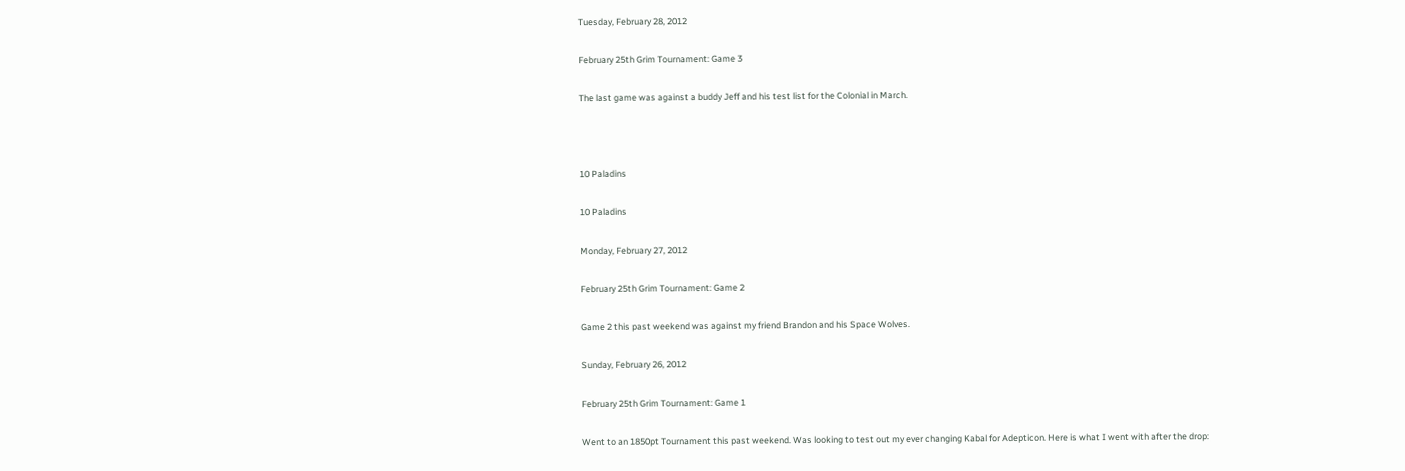Tuesday, February 28, 2012

February 25th Grim Tournament: Game 3

The last game was against a buddy Jeff and his test list for the Colonial in March.



10 Paladins

10 Paladins

Monday, February 27, 2012

February 25th Grim Tournament: Game 2

Game 2 this past weekend was against my friend Brandon and his Space Wolves.

Sunday, February 26, 2012

February 25th Grim Tournament: Game 1

Went to an 1850pt Tournament this past weekend. Was looking to test out my ever changing Kabal for Adepticon. Here is what I went with after the drop: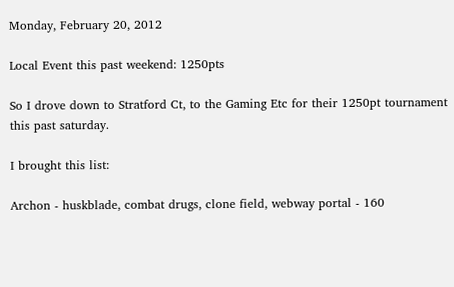Monday, February 20, 2012

Local Event this past weekend: 1250pts

So I drove down to Stratford Ct, to the Gaming Etc for their 1250pt tournament this past saturday.

I brought this list:

Archon - huskblade, combat drugs, clone field, webway portal - 160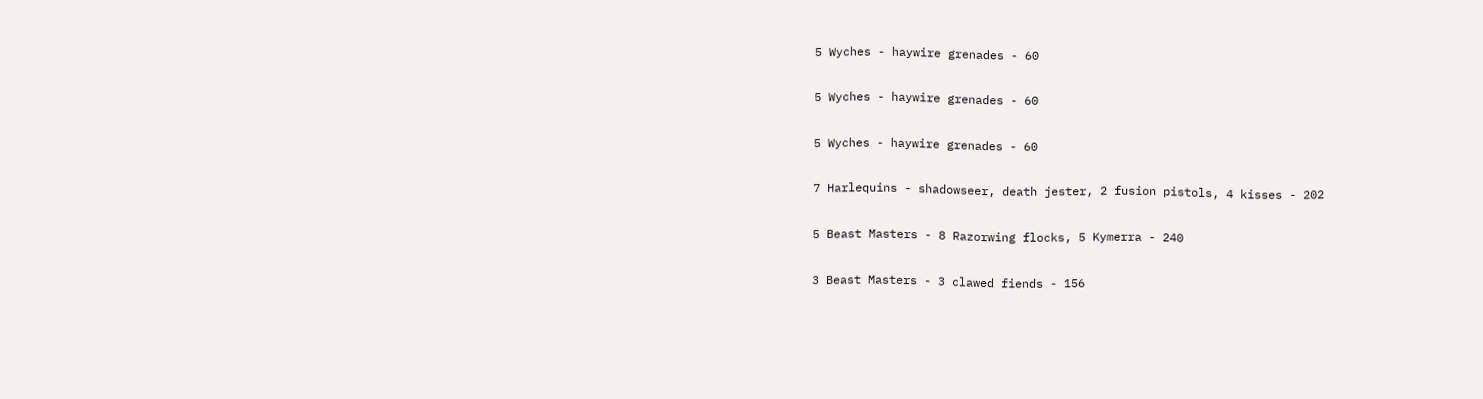5 Wyches - haywire grenades - 60

5 Wyches - haywire grenades - 60

5 Wyches - haywire grenades - 60

7 Harlequins - shadowseer, death jester, 2 fusion pistols, 4 kisses - 202

5 Beast Masters - 8 Razorwing flocks, 5 Kymerra - 240

3 Beast Masters - 3 clawed fiends - 156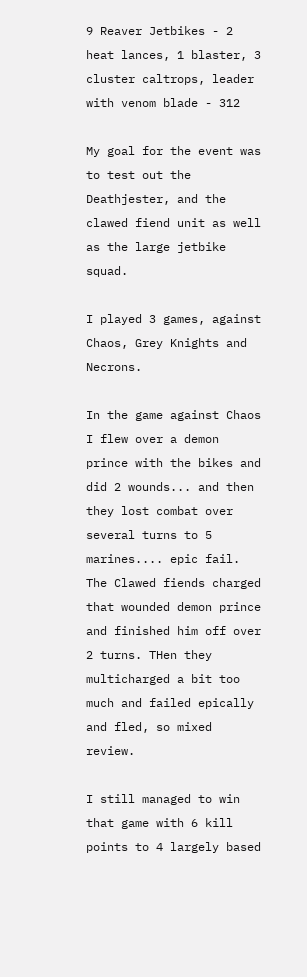9 Reaver Jetbikes - 2 heat lances, 1 blaster, 3 cluster caltrops, leader with venom blade - 312

My goal for the event was to test out the Deathjester, and the clawed fiend unit as well as the large jetbike squad.

I played 3 games, against Chaos, Grey Knights and Necrons.

In the game against Chaos I flew over a demon prince with the bikes and did 2 wounds... and then they lost combat over several turns to 5 marines.... epic fail. The Clawed fiends charged that wounded demon prince and finished him off over 2 turns. THen they multicharged a bit too much and failed epically and fled, so mixed review.

I still managed to win that game with 6 kill points to 4 largely based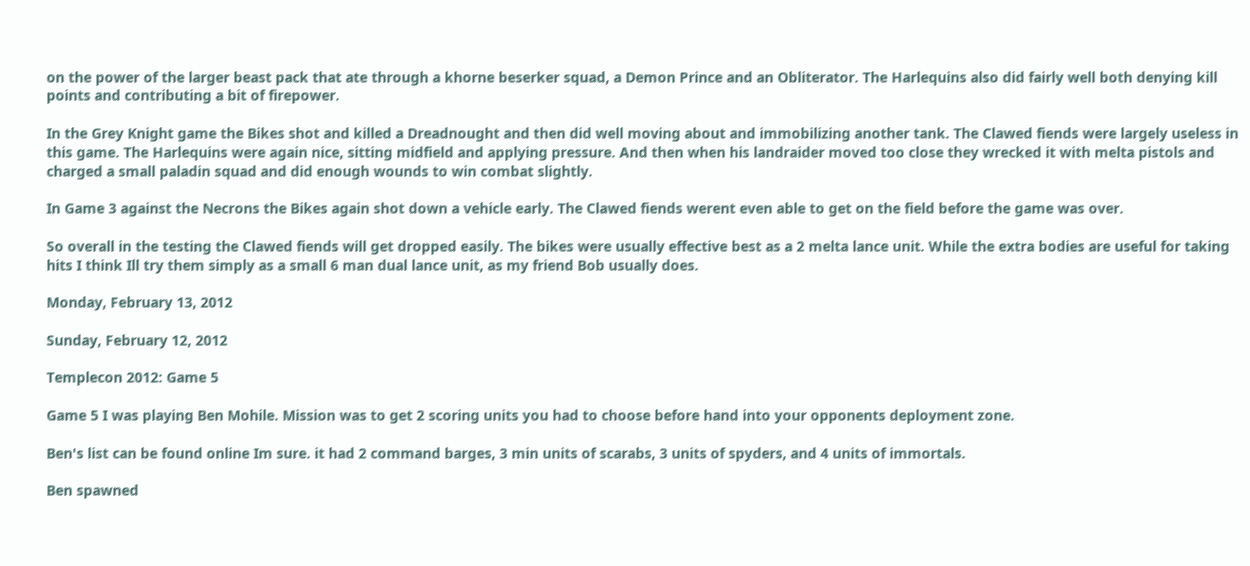on the power of the larger beast pack that ate through a khorne beserker squad, a Demon Prince and an Obliterator. The Harlequins also did fairly well both denying kill points and contributing a bit of firepower.

In the Grey Knight game the Bikes shot and killed a Dreadnought and then did well moving about and immobilizing another tank. The Clawed fiends were largely useless in this game. The Harlequins were again nice, sitting midfield and applying pressure. And then when his landraider moved too close they wrecked it with melta pistols and charged a small paladin squad and did enough wounds to win combat slightly.

In Game 3 against the Necrons the Bikes again shot down a vehicle early. The Clawed fiends werent even able to get on the field before the game was over.

So overall in the testing the Clawed fiends will get dropped easily. The bikes were usually effective best as a 2 melta lance unit. While the extra bodies are useful for taking hits I think Ill try them simply as a small 6 man dual lance unit, as my friend Bob usually does.

Monday, February 13, 2012

Sunday, February 12, 2012

Templecon 2012: Game 5

Game 5 I was playing Ben Mohile. Mission was to get 2 scoring units you had to choose before hand into your opponents deployment zone.

Ben's list can be found online Im sure. it had 2 command barges, 3 min units of scarabs, 3 units of spyders, and 4 units of immortals.

Ben spawned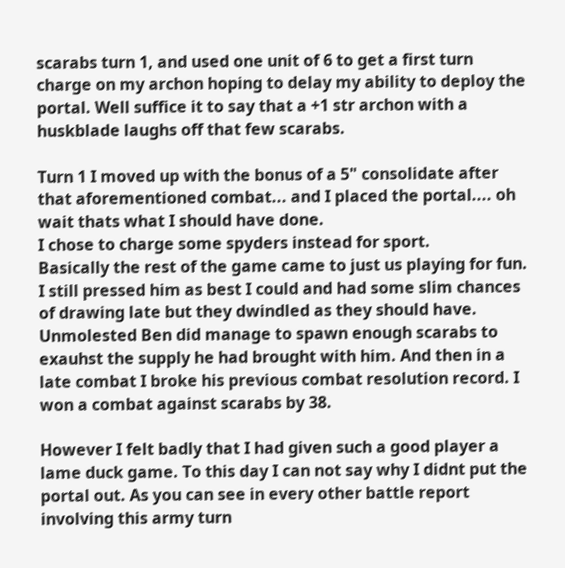scarabs turn 1, and used one unit of 6 to get a first turn charge on my archon hoping to delay my ability to deploy the portal. Well suffice it to say that a +1 str archon with a huskblade laughs off that few scarabs.

Turn 1 I moved up with the bonus of a 5" consolidate after that aforementioned combat... and I placed the portal.... oh wait thats what I should have done.
I chose to charge some spyders instead for sport.
Basically the rest of the game came to just us playing for fun. I still pressed him as best I could and had some slim chances of drawing late but they dwindled as they should have.
Unmolested Ben did manage to spawn enough scarabs to exauhst the supply he had brought with him. And then in a late combat I broke his previous combat resolution record. I won a combat against scarabs by 38.

However I felt badly that I had given such a good player a lame duck game. To this day I can not say why I didnt put the portal out. As you can see in every other battle report involving this army turn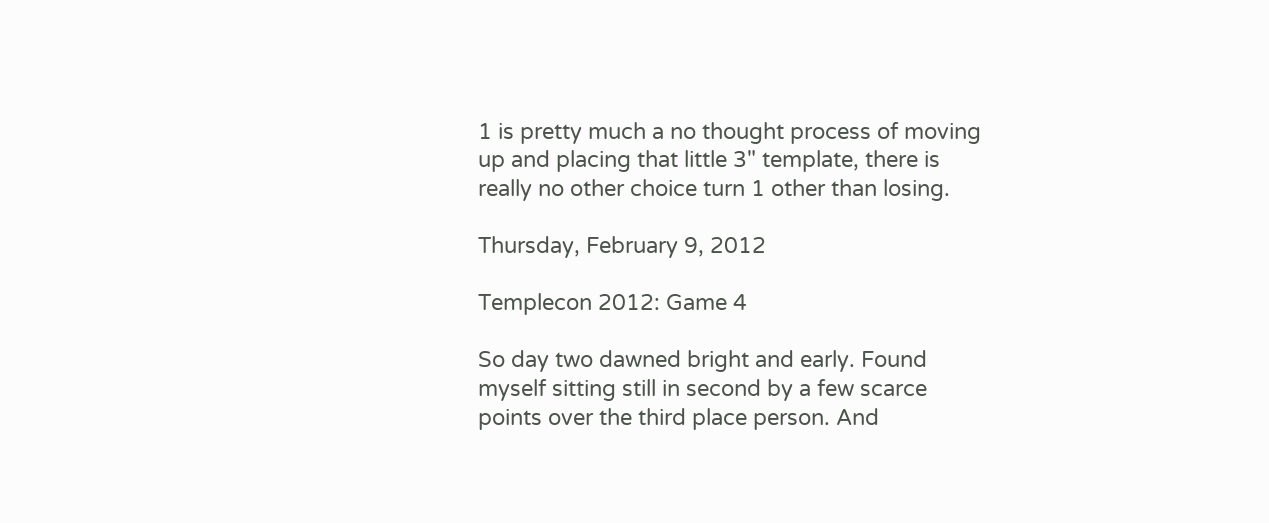1 is pretty much a no thought process of moving up and placing that little 3" template, there is really no other choice turn 1 other than losing.

Thursday, February 9, 2012

Templecon 2012: Game 4

So day two dawned bright and early. Found myself sitting still in second by a few scarce points over the third place person. And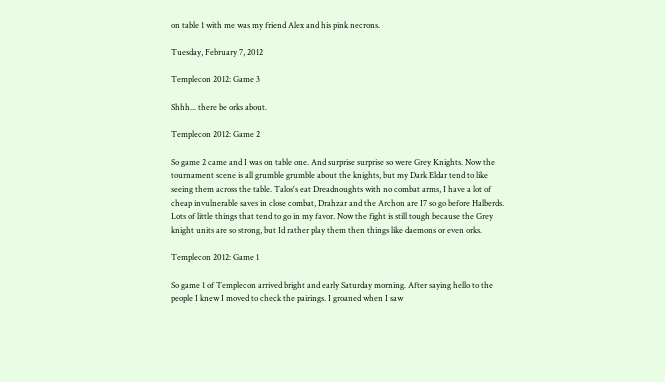on table 1 with me was my friend Alex and his pink necrons.

Tuesday, February 7, 2012

Templecon 2012: Game 3

Shhh... there be orks about.

Templecon 2012: Game 2

So game 2 came and I was on table one. And surprise surprise so were Grey Knights. Now the tournament scene is all grumble grumble about the knights, but my Dark Eldar tend to like seeing them across the table. Talos's eat Dreadnoughts with no combat arms, I have a lot of cheap invulnerable saves in close combat, Drahzar and the Archon are I7 so go before Halberds. Lots of little things that tend to go in my favor. Now the fight is still tough because the Grey knight units are so strong, but Id rather play them then things like daemons or even orks.

Templecon 2012: Game 1

So game 1 of Templecon arrived bright and early Saturday morning. After saying hello to the people I knew I moved to check the pairings. I groaned when I saw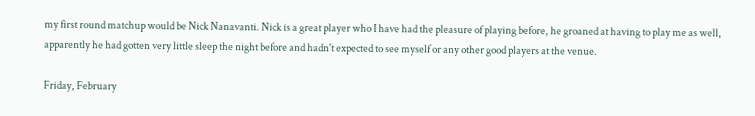my first round matchup would be Nick Nanavanti. Nick is a great player who I have had the pleasure of playing before, he groaned at having to play me as well, apparently he had gotten very little sleep the night before and hadn't expected to see myself or any other good players at the venue.

Friday, February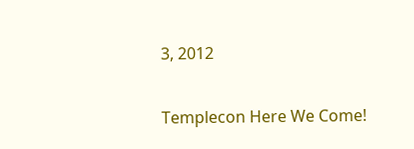3, 2012

Templecon Here We Come!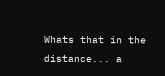Whats that in the distance... a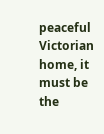peaceful Victorian home, it must be the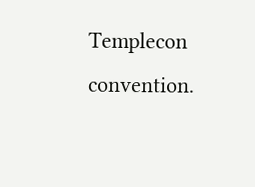Templecon convention.